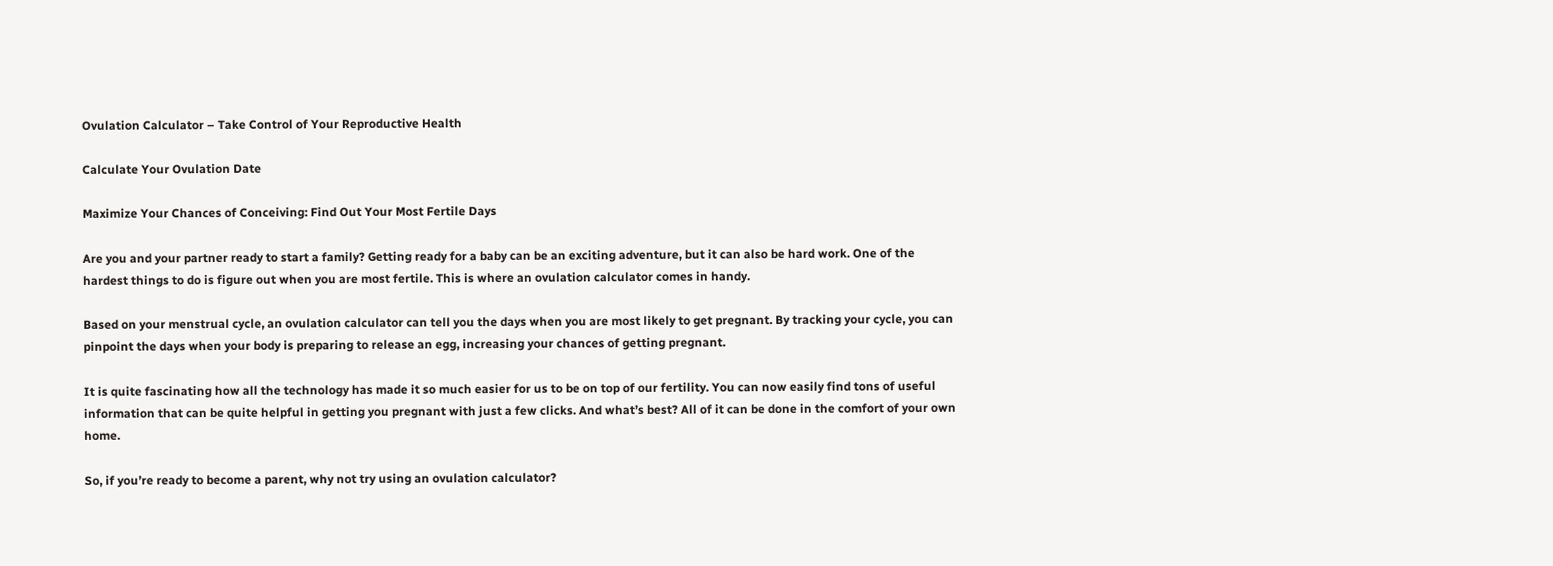Ovulation Calculator – Take Control of Your Reproductive Health

Calculate Your Ovulation Date

Maximize Your Chances of Conceiving: Find Out Your Most Fertile Days

Are you and your partner ready to start a family? Getting ready for a baby can be an exciting adventure, but it can also be hard work. One of the hardest things to do is figure out when you are most fertile. This is where an ovulation calculator comes in handy.

Based on your menstrual cycle, an ovulation calculator can tell you the days when you are most likely to get pregnant. By tracking your cycle, you can pinpoint the days when your body is preparing to release an egg, increasing your chances of getting pregnant.

It is quite fascinating how all the technology has made it so much easier for us to be on top of our fertility. You can now easily find tons of useful information that can be quite helpful in getting you pregnant with just a few clicks. And what’s best? All of it can be done in the comfort of your own home.

So, if you’re ready to become a parent, why not try using an ovulation calculator?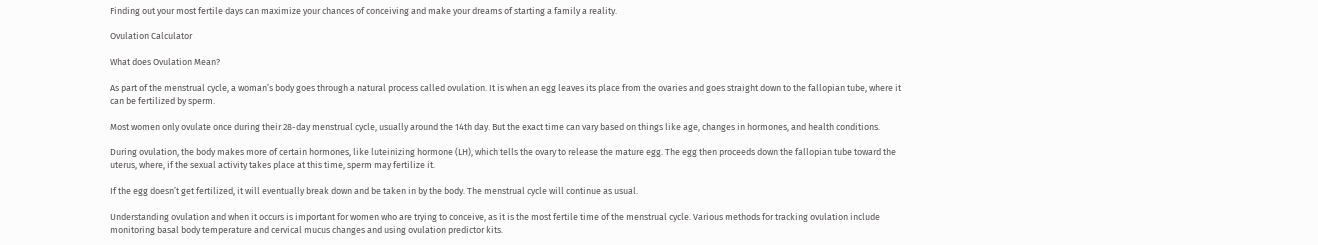Finding out your most fertile days can maximize your chances of conceiving and make your dreams of starting a family a reality.

Ovulation Calculator

What does Ovulation Mean?

As part of the menstrual cycle, a woman’s body goes through a natural process called ovulation. It is when an egg leaves its place from the ovaries and goes straight down to the fallopian tube, where it can be fertilized by sperm.

Most women only ovulate once during their 28-day menstrual cycle, usually around the 14th day. But the exact time can vary based on things like age, changes in hormones, and health conditions.

During ovulation, the body makes more of certain hormones, like luteinizing hormone (LH), which tells the ovary to release the mature egg. The egg then proceeds down the fallopian tube toward the uterus, where, if the sexual activity takes place at this time, sperm may fertilize it.

If the egg doesn’t get fertilized, it will eventually break down and be taken in by the body. The menstrual cycle will continue as usual.

Understanding ovulation and when it occurs is important for women who are trying to conceive, as it is the most fertile time of the menstrual cycle. Various methods for tracking ovulation include monitoring basal body temperature and cervical mucus changes and using ovulation predictor kits.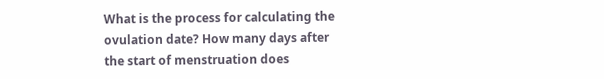What is the process for calculating the ovulation date? How many days after the start of menstruation does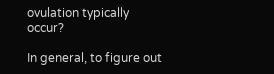ovulation typically occur?

In general, to figure out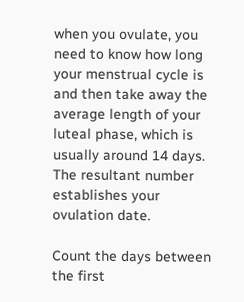when you ovulate, you need to know how long your menstrual cycle is and then take away the average length of your luteal phase, which is usually around 14 days. The resultant number establishes your ovulation date.

Count the days between the first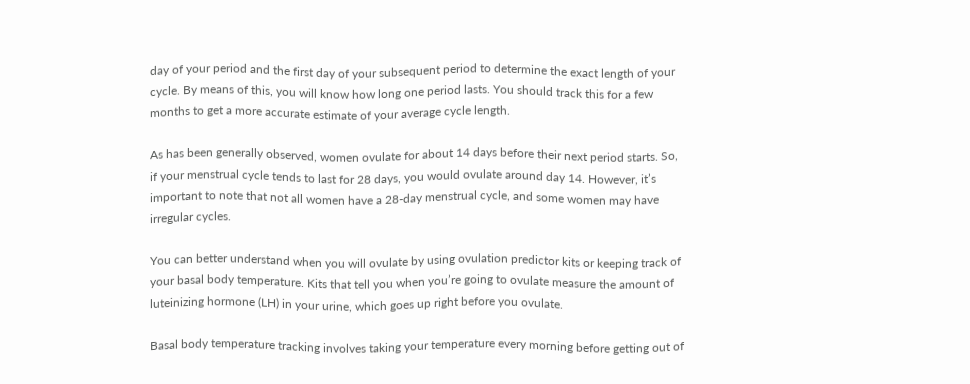day of your period and the first day of your subsequent period to determine the exact length of your cycle. By means of this, you will know how long one period lasts. You should track this for a few months to get a more accurate estimate of your average cycle length.

As has been generally observed, women ovulate for about 14 days before their next period starts. So, if your menstrual cycle tends to last for 28 days, you would ovulate around day 14. However, it’s important to note that not all women have a 28-day menstrual cycle, and some women may have irregular cycles.

You can better understand when you will ovulate by using ovulation predictor kits or keeping track of your basal body temperature. Kits that tell you when you’re going to ovulate measure the amount of luteinizing hormone (LH) in your urine, which goes up right before you ovulate.

Basal body temperature tracking involves taking your temperature every morning before getting out of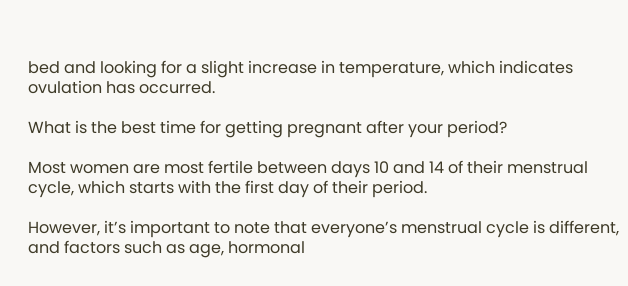bed and looking for a slight increase in temperature, which indicates ovulation has occurred.

What is the best time for getting pregnant after your period?

Most women are most fertile between days 10 and 14 of their menstrual cycle, which starts with the first day of their period.

However, it’s important to note that everyone’s menstrual cycle is different, and factors such as age, hormonal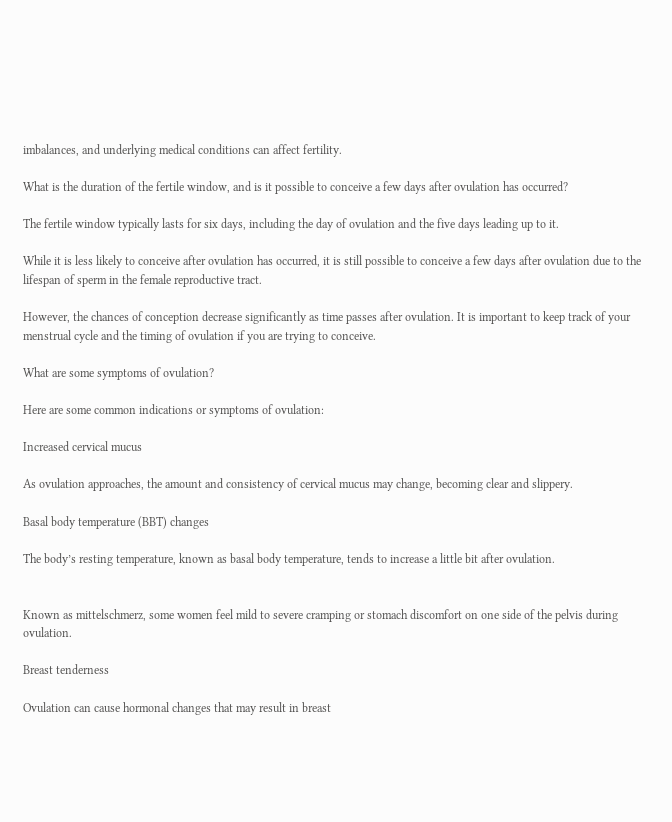imbalances, and underlying medical conditions can affect fertility.

What is the duration of the fertile window, and is it possible to conceive a few days after ovulation has occurred?

The fertile window typically lasts for six days, including the day of ovulation and the five days leading up to it.

While it is less likely to conceive after ovulation has occurred, it is still possible to conceive a few days after ovulation due to the lifespan of sperm in the female reproductive tract.

However, the chances of conception decrease significantly as time passes after ovulation. It is important to keep track of your menstrual cycle and the timing of ovulation if you are trying to conceive.

What are some symptoms of ovulation?

Here are some common indications or symptoms of ovulation:

Increased cervical mucus

As ovulation approaches, the amount and consistency of cervical mucus may change, becoming clear and slippery.

Basal body temperature (BBT) changes

The body’s resting temperature, known as basal body temperature, tends to increase a little bit after ovulation.


Known as mittelschmerz, some women feel mild to severe cramping or stomach discomfort on one side of the pelvis during ovulation.

Breast tenderness

Ovulation can cause hormonal changes that may result in breast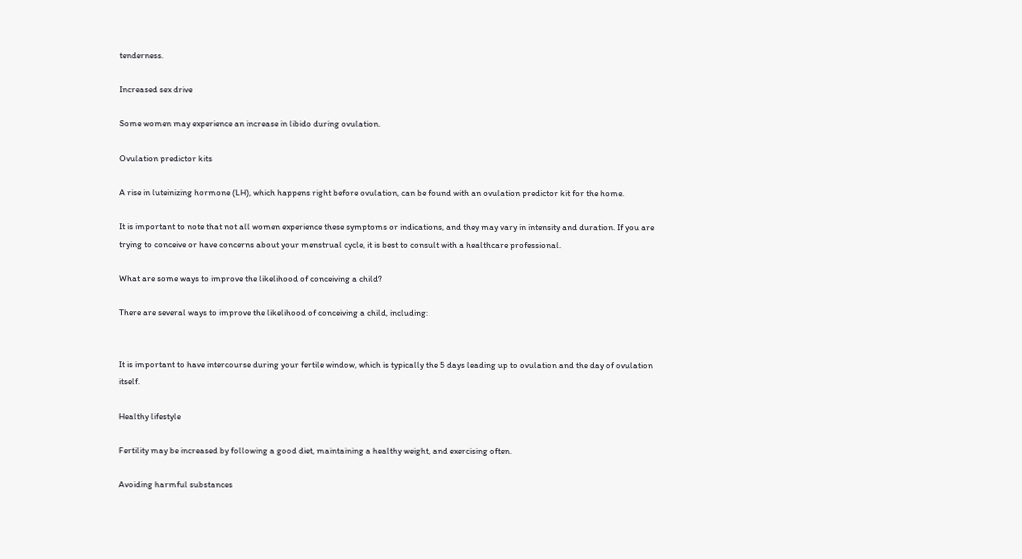tenderness.

Increased sex drive

Some women may experience an increase in libido during ovulation.

Ovulation predictor kits

A rise in luteinizing hormone (LH), which happens right before ovulation, can be found with an ovulation predictor kit for the home.

It is important to note that not all women experience these symptoms or indications, and they may vary in intensity and duration. If you are trying to conceive or have concerns about your menstrual cycle, it is best to consult with a healthcare professional.

What are some ways to improve the likelihood of conceiving a child?

There are several ways to improve the likelihood of conceiving a child, including:


It is important to have intercourse during your fertile window, which is typically the 5 days leading up to ovulation and the day of ovulation itself.

Healthy lifestyle

Fertility may be increased by following a good diet, maintaining a healthy weight, and exercising often.

Avoiding harmful substances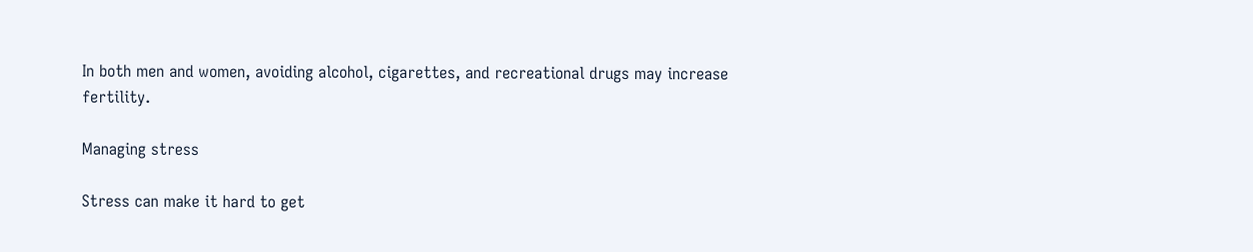In both men and women, avoiding alcohol, cigarettes, and recreational drugs may increase fertility.

Managing stress

Stress can make it hard to get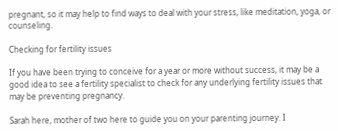pregnant, so it may help to find ways to deal with your stress, like meditation, yoga, or counseling.

Checking for fertility issues

If you have been trying to conceive for a year or more without success, it may be a good idea to see a fertility specialist to check for any underlying fertility issues that may be preventing pregnancy.

Sarah here, mother of two here to guide you on your parenting journey. I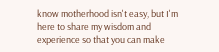know motherhood isn't easy, but I'm here to share my wisdom and experience so that you can make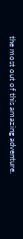the most out of this amazing adventure.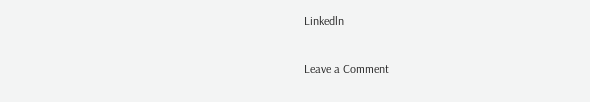Linkedln

Leave a Comment